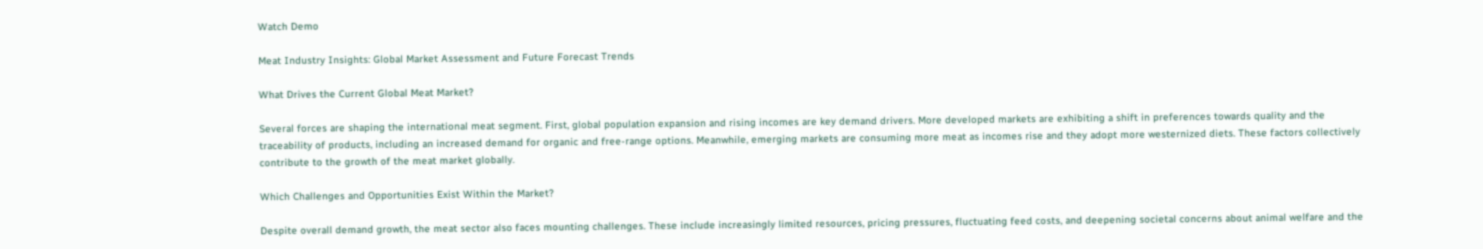Watch Demo

Meat Industry Insights: Global Market Assessment and Future Forecast Trends

What Drives the Current Global Meat Market?

Several forces are shaping the international meat segment. First, global population expansion and rising incomes are key demand drivers. More developed markets are exhibiting a shift in preferences towards quality and the traceability of products, including an increased demand for organic and free-range options. Meanwhile, emerging markets are consuming more meat as incomes rise and they adopt more westernized diets. These factors collectively contribute to the growth of the meat market globally.

Which Challenges and Opportunities Exist Within the Market?

Despite overall demand growth, the meat sector also faces mounting challenges. These include increasingly limited resources, pricing pressures, fluctuating feed costs, and deepening societal concerns about animal welfare and the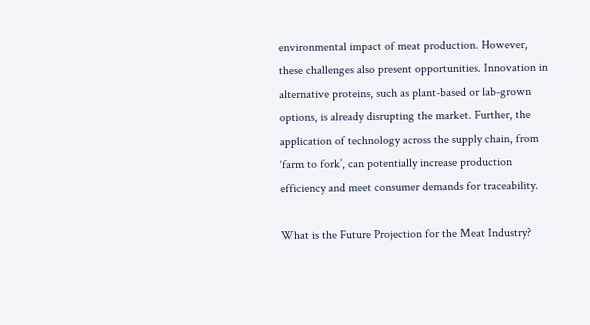environmental impact of meat production. However, these challenges also present opportunities. Innovation in alternative proteins, such as plant-based or lab-grown options, is already disrupting the market. Further, the application of technology across the supply chain, from ‘farm to fork’, can potentially increase production efficiency and meet consumer demands for traceability.

What is the Future Projection for the Meat Industry?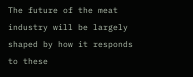The future of the meat industry will be largely shaped by how it responds to these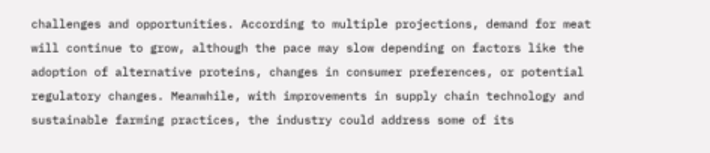challenges and opportunities. According to multiple projections, demand for meat will continue to grow, although the pace may slow depending on factors like the adoption of alternative proteins, changes in consumer preferences, or potential regulatory changes. Meanwhile, with improvements in supply chain technology and sustainable farming practices, the industry could address some of its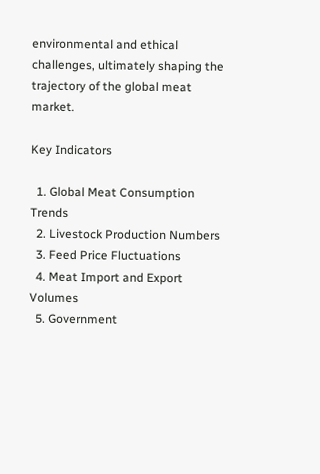environmental and ethical challenges, ultimately shaping the trajectory of the global meat market.

Key Indicators

  1. Global Meat Consumption Trends
  2. Livestock Production Numbers
  3. Feed Price Fluctuations
  4. Meat Import and Export Volumes
  5. Government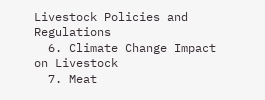Livestock Policies and Regulations
  6. Climate Change Impact on Livestock
  7. Meat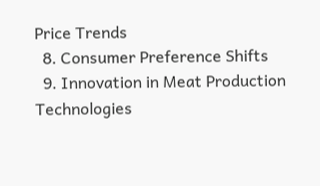Price Trends
  8. Consumer Preference Shifts
  9. Innovation in Meat Production Technologies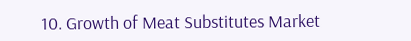10. Growth of Meat Substitutes Market